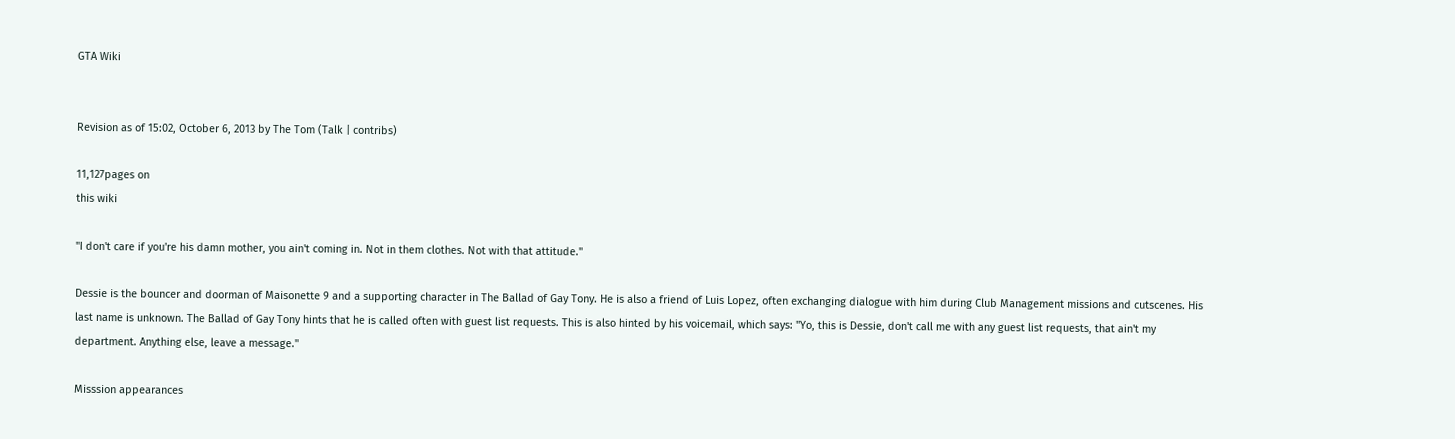GTA Wiki


Revision as of 15:02, October 6, 2013 by The Tom (Talk | contribs)

11,127pages on
this wiki

"I don't care if you're his damn mother, you ain't coming in. Not in them clothes. Not with that attitude."

Dessie is the bouncer and doorman of Maisonette 9 and a supporting character in The Ballad of Gay Tony. He is also a friend of Luis Lopez, often exchanging dialogue with him during Club Management missions and cutscenes. His last name is unknown. The Ballad of Gay Tony hints that he is called often with guest list requests. This is also hinted by his voicemail, which says: "Yo, this is Dessie, don't call me with any guest list requests, that ain't my department. Anything else, leave a message."

Misssion appearances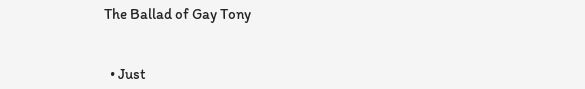The Ballad of Gay Tony


  • Just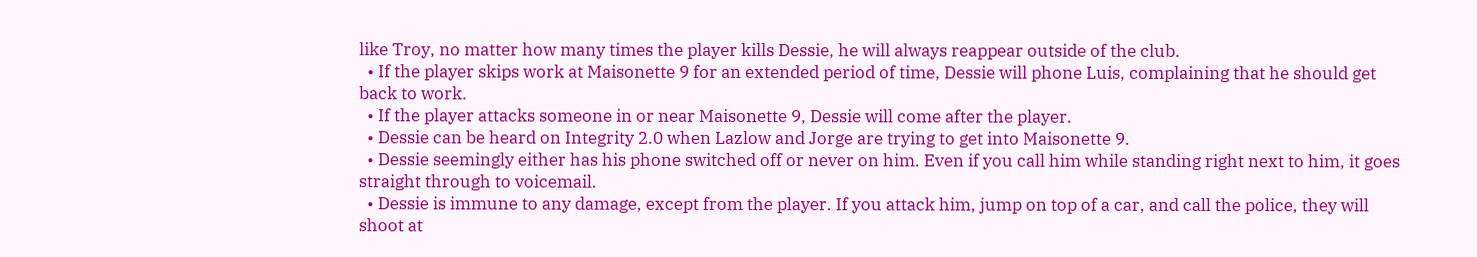like Troy, no matter how many times the player kills Dessie, he will always reappear outside of the club.
  • If the player skips work at Maisonette 9 for an extended period of time, Dessie will phone Luis, complaining that he should get back to work.
  • If the player attacks someone in or near Maisonette 9, Dessie will come after the player.
  • Dessie can be heard on Integrity 2.0 when Lazlow and Jorge are trying to get into Maisonette 9.
  • Dessie seemingly either has his phone switched off or never on him. Even if you call him while standing right next to him, it goes straight through to voicemail.
  • Dessie is immune to any damage, except from the player. If you attack him, jump on top of a car, and call the police, they will shoot at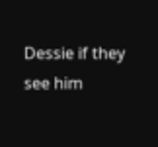Dessie if they see him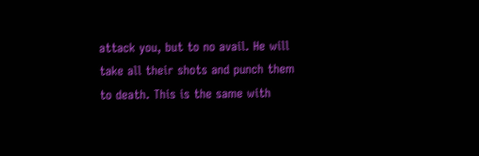attack you, but to no avail. He will take all their shots and punch them to death. This is the same with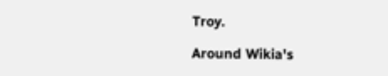Troy.

Around Wikia's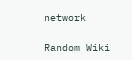network

Random Wiki